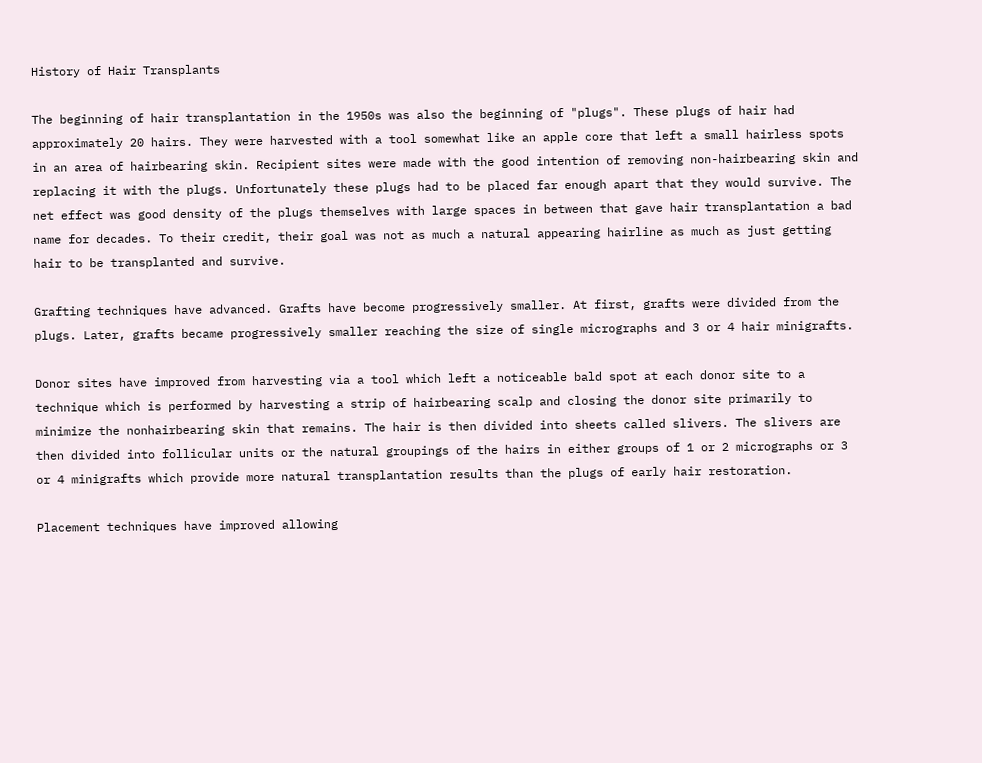History of Hair Transplants

The beginning of hair transplantation in the 1950s was also the beginning of "plugs". These plugs of hair had approximately 20 hairs. They were harvested with a tool somewhat like an apple core that left a small hairless spots in an area of hairbearing skin. Recipient sites were made with the good intention of removing non-hairbearing skin and replacing it with the plugs. Unfortunately these plugs had to be placed far enough apart that they would survive. The net effect was good density of the plugs themselves with large spaces in between that gave hair transplantation a bad name for decades. To their credit, their goal was not as much a natural appearing hairline as much as just getting hair to be transplanted and survive.

Grafting techniques have advanced. Grafts have become progressively smaller. At first, grafts were divided from the plugs. Later, grafts became progressively smaller reaching the size of single micrographs and 3 or 4 hair minigrafts.

Donor sites have improved from harvesting via a tool which left a noticeable bald spot at each donor site to a technique which is performed by harvesting a strip of hairbearing scalp and closing the donor site primarily to minimize the nonhairbearing skin that remains. The hair is then divided into sheets called slivers. The slivers are then divided into follicular units or the natural groupings of the hairs in either groups of 1 or 2 micrographs or 3 or 4 minigrafts which provide more natural transplantation results than the plugs of early hair restoration.

Placement techniques have improved allowing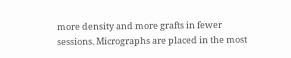more density and more grafts in fewer sessions. Micrographs are placed in the most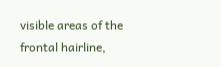visible areas of the frontal hairline,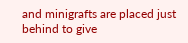and minigrafts are placed just behind to give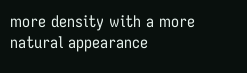more density with a more natural appearance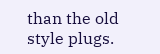than the old style plugs.